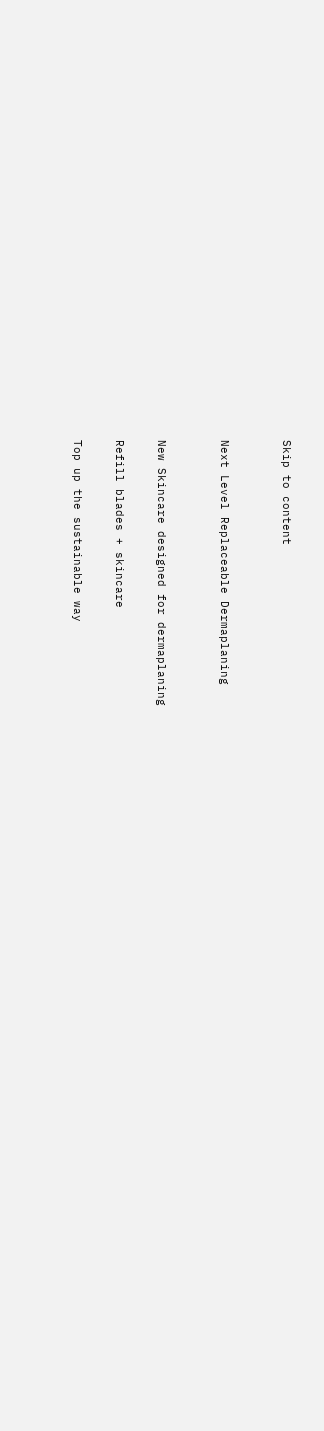Skip to content


Next Level Replaceable Dermaplaning


New Skincare designed for dermaplaning

Refill blades + skincare

Top up the sustainable way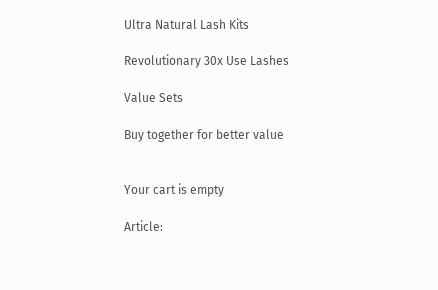Ultra Natural Lash Kits

Revolutionary 30x Use Lashes

Value Sets

Buy together for better value


Your cart is empty

Article: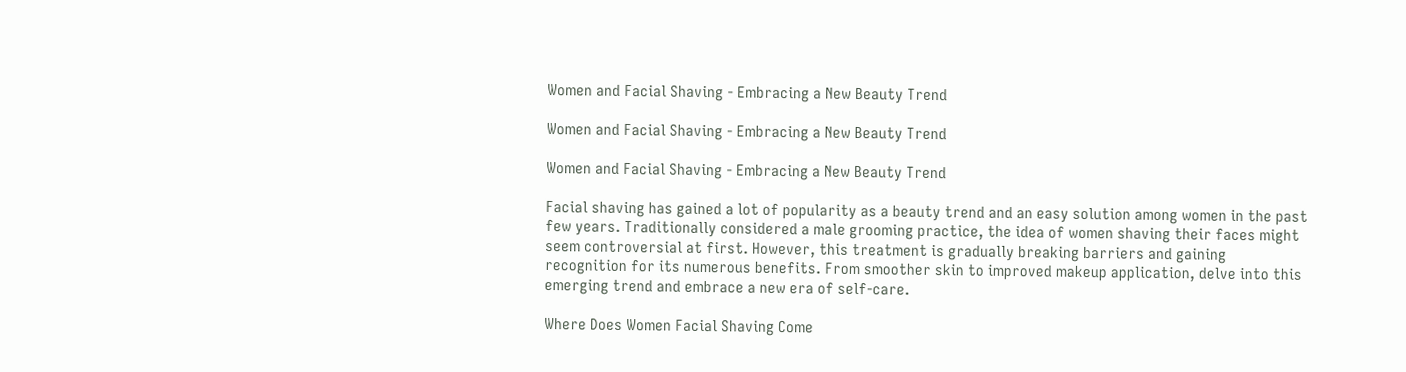Women and Facial Shaving - Embracing a New Beauty Trend

Women and Facial Shaving - Embracing a New Beauty Trend

Women and Facial Shaving - Embracing a New Beauty Trend

Facial shaving has gained a lot of popularity as a beauty trend and an easy solution among women in the past few years. Traditionally considered a male grooming practice, the idea of women shaving their faces might seem controversial at first. However, this treatment is gradually breaking barriers and gaining recognition for its numerous benefits. From smoother skin to improved makeup application, delve into this emerging trend and embrace a new era of self-care.

Where Does Women Facial Shaving Come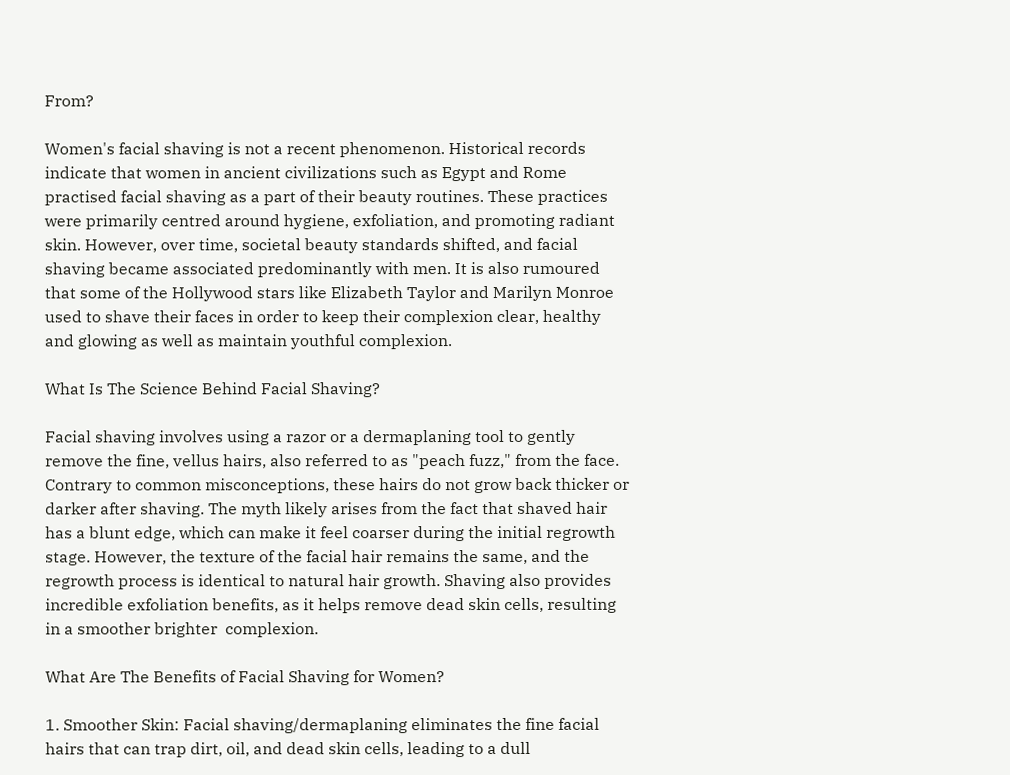From?

Women's facial shaving is not a recent phenomenon. Historical records indicate that women in ancient civilizations such as Egypt and Rome practised facial shaving as a part of their beauty routines. These practices were primarily centred around hygiene, exfoliation, and promoting radiant skin. However, over time, societal beauty standards shifted, and facial shaving became associated predominantly with men. It is also rumoured that some of the Hollywood stars like Elizabeth Taylor and Marilyn Monroe used to shave their faces in order to keep their complexion clear, healthy and glowing as well as maintain youthful complexion.

What Is The Science Behind Facial Shaving?

Facial shaving involves using a razor or a dermaplaning tool to gently remove the fine, vellus hairs, also referred to as "peach fuzz," from the face. Contrary to common misconceptions, these hairs do not grow back thicker or darker after shaving. The myth likely arises from the fact that shaved hair has a blunt edge, which can make it feel coarser during the initial regrowth stage. However, the texture of the facial hair remains the same, and the regrowth process is identical to natural hair growth. Shaving also provides incredible exfoliation benefits, as it helps remove dead skin cells, resulting in a smoother brighter  complexion.

What Are The Benefits of Facial Shaving for Women?

1. Smoother Skin: Facial shaving/dermaplaning eliminates the fine facial hairs that can trap dirt, oil, and dead skin cells, leading to a dull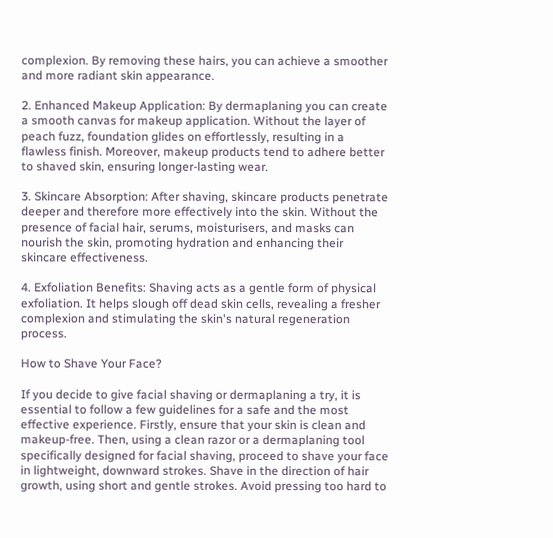complexion. By removing these hairs, you can achieve a smoother and more radiant skin appearance.

2. Enhanced Makeup Application: By dermaplaning you can create a smooth canvas for makeup application. Without the layer of peach fuzz, foundation glides on effortlessly, resulting in a flawless finish. Moreover, makeup products tend to adhere better to shaved skin, ensuring longer-lasting wear.

3. Skincare Absorption: After shaving, skincare products penetrate deeper and therefore more effectively into the skin. Without the presence of facial hair, serums, moisturisers, and masks can nourish the skin, promoting hydration and enhancing their skincare effectiveness.

4. Exfoliation Benefits: Shaving acts as a gentle form of physical exfoliation. It helps slough off dead skin cells, revealing a fresher complexion and stimulating the skin's natural regeneration process.

How to Shave Your Face?

If you decide to give facial shaving or dermaplaning a try, it is essential to follow a few guidelines for a safe and the most effective experience. Firstly, ensure that your skin is clean and makeup-free. Then, using a clean razor or a dermaplaning tool specifically designed for facial shaving, proceed to shave your face in lightweight, downward strokes. Shave in the direction of hair growth, using short and gentle strokes. Avoid pressing too hard to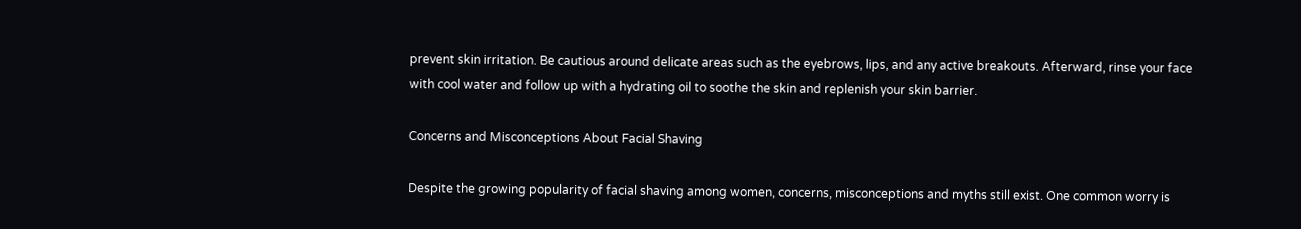prevent skin irritation. Be cautious around delicate areas such as the eyebrows, lips, and any active breakouts. Afterward, rinse your face with cool water and follow up with a hydrating oil to soothe the skin and replenish your skin barrier.

Concerns and Misconceptions About Facial Shaving

Despite the growing popularity of facial shaving among women, concerns, misconceptions and myths still exist. One common worry is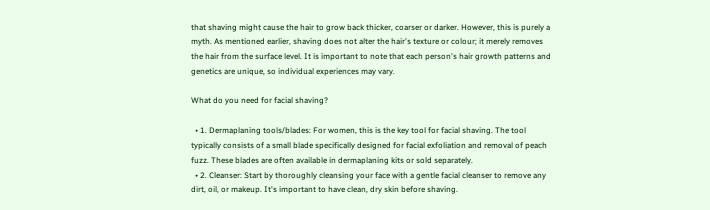that shaving might cause the hair to grow back thicker, coarser or darker. However, this is purely a myth. As mentioned earlier, shaving does not alter the hair's texture or colour; it merely removes the hair from the surface level. It is important to note that each person's hair growth patterns and genetics are unique, so individual experiences may vary.

What do you need for facial shaving?

  • 1. Dermaplaning tools/blades: For women, this is the key tool for facial shaving. The tool typically consists of a small blade specifically designed for facial exfoliation and removal of peach fuzz. These blades are often available in dermaplaning kits or sold separately.
  • 2. Cleanser: Start by thoroughly cleansing your face with a gentle facial cleanser to remove any dirt, oil, or makeup. It's important to have clean, dry skin before shaving.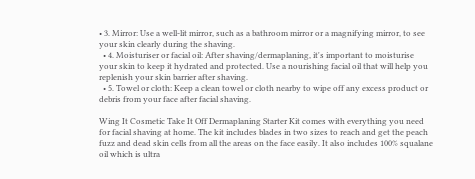• 3. Mirror: Use a well-lit mirror, such as a bathroom mirror or a magnifying mirror, to see your skin clearly during the shaving.
  • 4. Moisturiser or facial oil: After shaving/dermaplaning, it's important to moisturise your skin to keep it hydrated and protected. Use a nourishing facial oil that will help you replenish your skin barrier after shaving.
  • 5. Towel or cloth: Keep a clean towel or cloth nearby to wipe off any excess product or debris from your face after facial shaving.

Wing It Cosmetic Take It Off Dermaplaning Starter Kit comes with everything you need for facial shaving at home. The kit includes blades in two sizes to reach and get the peach fuzz and dead skin cells from all the areas on the face easily. It also includes 100% squalane oil which is ultra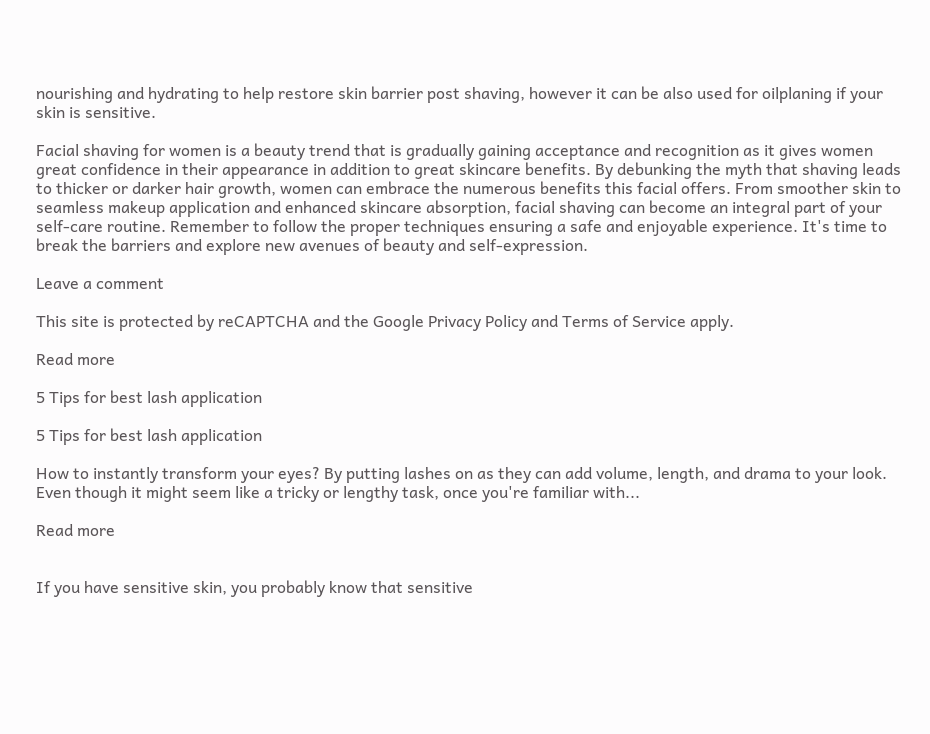nourishing and hydrating to help restore skin barrier post shaving, however it can be also used for oilplaning if your skin is sensitive.

Facial shaving for women is a beauty trend that is gradually gaining acceptance and recognition as it gives women great confidence in their appearance in addition to great skincare benefits. By debunking the myth that shaving leads to thicker or darker hair growth, women can embrace the numerous benefits this facial offers. From smoother skin to seamless makeup application and enhanced skincare absorption, facial shaving can become an integral part of your self-care routine. Remember to follow the proper techniques ensuring a safe and enjoyable experience. It's time to break the barriers and explore new avenues of beauty and self-expression.

Leave a comment

This site is protected by reCAPTCHA and the Google Privacy Policy and Terms of Service apply.

Read more

5 Tips for best lash application

5 Tips for best lash application

How to instantly transform your eyes? By putting lashes on as they can add volume, length, and drama to your look. Even though it might seem like a tricky or lengthy task, once you're familiar with...

Read more


If you have sensitive skin, you probably know that sensitive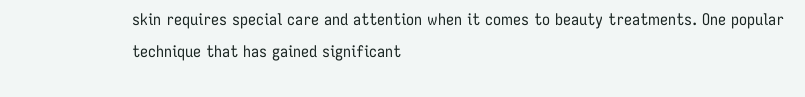skin requires special care and attention when it comes to beauty treatments. One popular technique that has gained significant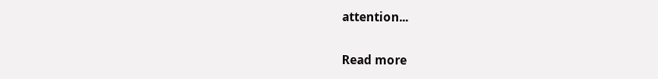attention...

Read more